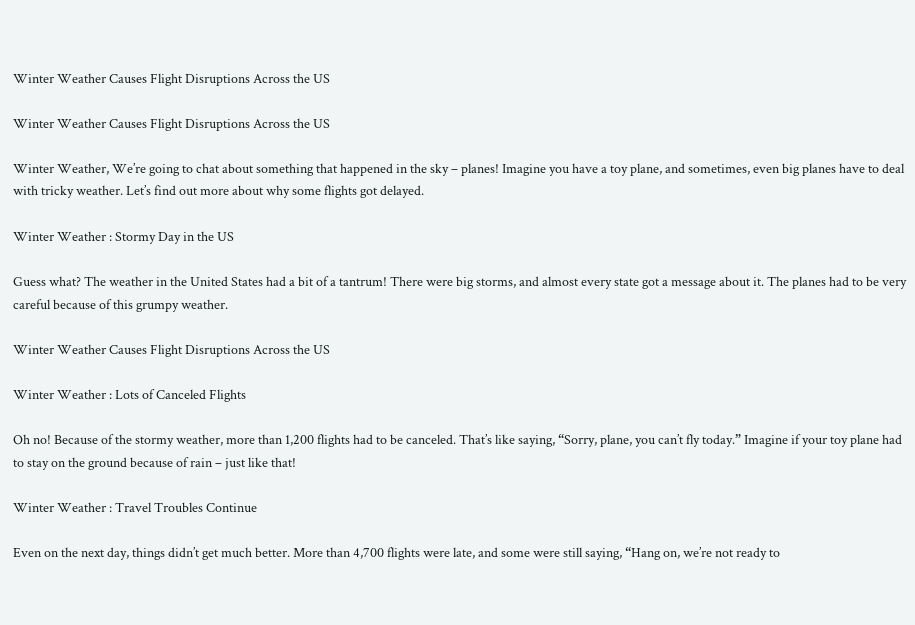Winter Weather Causes Flight Disruptions Across the US

Winter Weather Causes Flight Disruptions Across the US

Winter Weather, We’re going to chat about something that happened in the sky – planes! Imagine you have a toy plane, and sometimes, even big planes have to deal with tricky weather. Let’s find out more about why some flights got delayed.

Winter Weather : Stormy Day in the US

Guess what? The weather in the United States had a bit of a tantrum! There were big storms, and almost every state got a message about it. The planes had to be very careful because of this grumpy weather.

Winter Weather Causes Flight Disruptions Across the US

Winter Weather : Lots of Canceled Flights

Oh no! Because of the stormy weather, more than 1,200 flights had to be canceled. That’s like saying, “Sorry, plane, you can’t fly today.” Imagine if your toy plane had to stay on the ground because of rain – just like that!

Winter Weather : Travel Troubles Continue

Even on the next day, things didn’t get much better. More than 4,700 flights were late, and some were still saying, “Hang on, we’re not ready to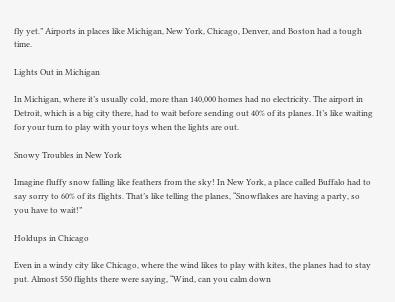fly yet.” Airports in places like Michigan, New York, Chicago, Denver, and Boston had a tough time.

Lights Out in Michigan

In Michigan, where it’s usually cold, more than 140,000 homes had no electricity. The airport in Detroit, which is a big city there, had to wait before sending out 40% of its planes. It’s like waiting for your turn to play with your toys when the lights are out.

Snowy Troubles in New York

Imagine fluffy snow falling like feathers from the sky! In New York, a place called Buffalo had to say sorry to 60% of its flights. That’s like telling the planes, “Snowflakes are having a party, so you have to wait!”

Holdups in Chicago

Even in a windy city like Chicago, where the wind likes to play with kites, the planes had to stay put. Almost 550 flights there were saying, “Wind, can you calm down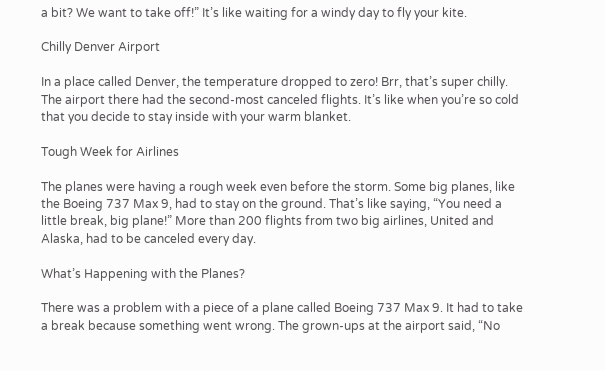a bit? We want to take off!” It’s like waiting for a windy day to fly your kite.

Chilly Denver Airport

In a place called Denver, the temperature dropped to zero! Brr, that’s super chilly. The airport there had the second-most canceled flights. It’s like when you’re so cold that you decide to stay inside with your warm blanket.

Tough Week for Airlines

The planes were having a rough week even before the storm. Some big planes, like the Boeing 737 Max 9, had to stay on the ground. That’s like saying, “You need a little break, big plane!” More than 200 flights from two big airlines, United and Alaska, had to be canceled every day.

What’s Happening with the Planes?

There was a problem with a piece of a plane called Boeing 737 Max 9. It had to take a break because something went wrong. The grown-ups at the airport said, “No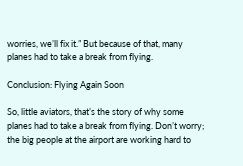worries, we’ll fix it.” But because of that, many planes had to take a break from flying.

Conclusion: Flying Again Soon

So, little aviators, that’s the story of why some planes had to take a break from flying. Don’t worry; the big people at the airport are working hard to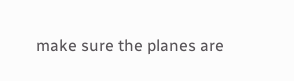make sure the planes are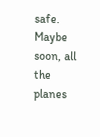safe. Maybe soon, all the planes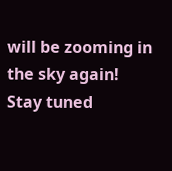will be zooming in the sky again! Stay tuned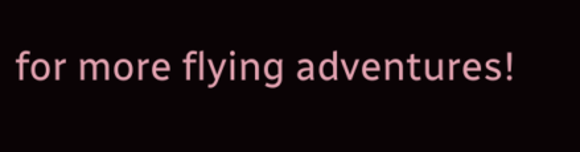for more flying adventures!